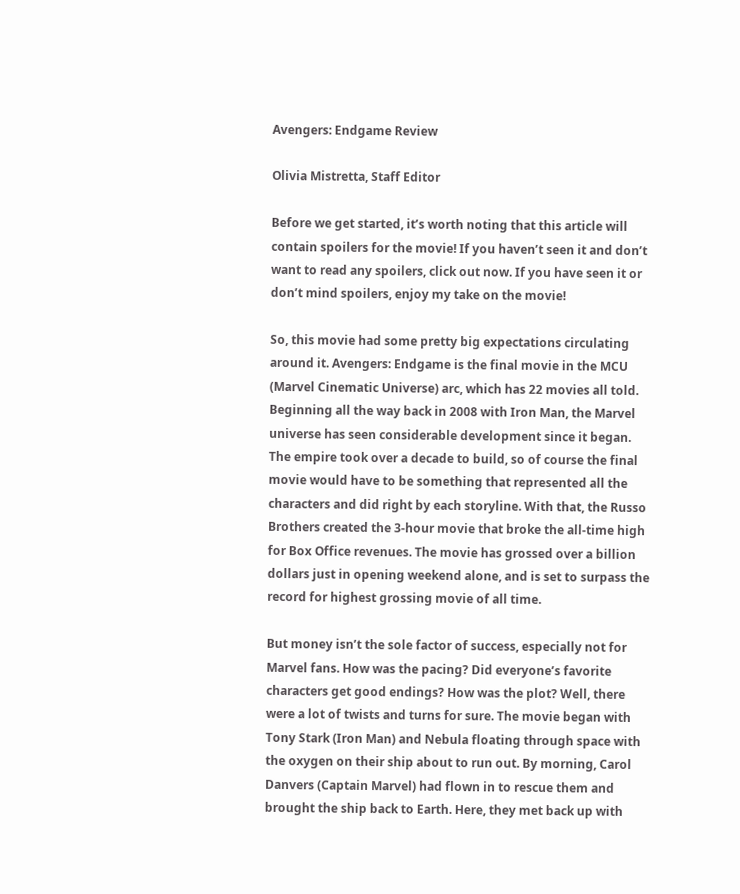Avengers: Endgame Review

Olivia Mistretta, Staff Editor

Before we get started, it’s worth noting that this article will contain spoilers for the movie! If you haven’t seen it and don’t want to read any spoilers, click out now. If you have seen it or don’t mind spoilers, enjoy my take on the movie!

So, this movie had some pretty big expectations circulating around it. Avengers: Endgame is the final movie in the MCU (Marvel Cinematic Universe) arc, which has 22 movies all told. Beginning all the way back in 2008 with Iron Man, the Marvel universe has seen considerable development since it began. The empire took over a decade to build, so of course the final movie would have to be something that represented all the characters and did right by each storyline. With that, the Russo Brothers created the 3-hour movie that broke the all-time high for Box Office revenues. The movie has grossed over a billion dollars just in opening weekend alone, and is set to surpass the record for highest grossing movie of all time.

But money isn’t the sole factor of success, especially not for Marvel fans. How was the pacing? Did everyone’s favorite characters get good endings? How was the plot? Well, there were a lot of twists and turns for sure. The movie began with Tony Stark (Iron Man) and Nebula floating through space with the oxygen on their ship about to run out. By morning, Carol Danvers (Captain Marvel) had flown in to rescue them and brought the ship back to Earth. Here, they met back up with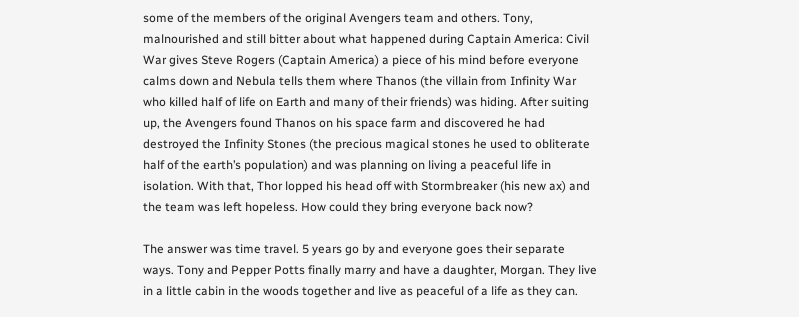some of the members of the original Avengers team and others. Tony, malnourished and still bitter about what happened during Captain America: Civil War gives Steve Rogers (Captain America) a piece of his mind before everyone calms down and Nebula tells them where Thanos (the villain from Infinity War who killed half of life on Earth and many of their friends) was hiding. After suiting up, the Avengers found Thanos on his space farm and discovered he had destroyed the Infinity Stones (the precious magical stones he used to obliterate half of the earth’s population) and was planning on living a peaceful life in isolation. With that, Thor lopped his head off with Stormbreaker (his new ax) and the team was left hopeless. How could they bring everyone back now?

The answer was time travel. 5 years go by and everyone goes their separate ways. Tony and Pepper Potts finally marry and have a daughter, Morgan. They live in a little cabin in the woods together and live as peaceful of a life as they can.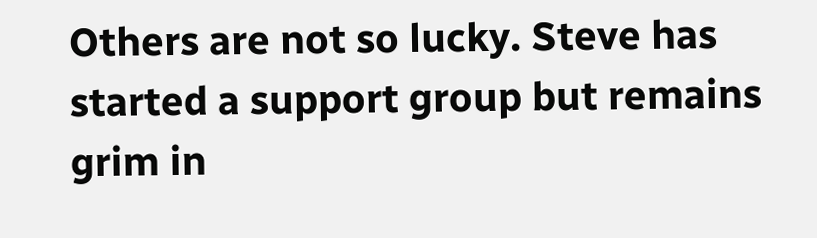Others are not so lucky. Steve has started a support group but remains grim in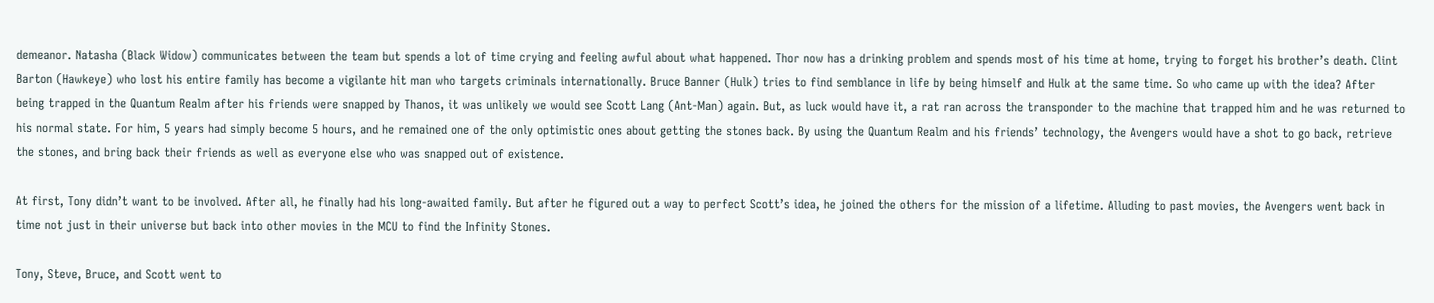demeanor. Natasha (Black Widow) communicates between the team but spends a lot of time crying and feeling awful about what happened. Thor now has a drinking problem and spends most of his time at home, trying to forget his brother’s death. Clint Barton (Hawkeye) who lost his entire family has become a vigilante hit man who targets criminals internationally. Bruce Banner (Hulk) tries to find semblance in life by being himself and Hulk at the same time. So who came up with the idea? After being trapped in the Quantum Realm after his friends were snapped by Thanos, it was unlikely we would see Scott Lang (Ant-Man) again. But, as luck would have it, a rat ran across the transponder to the machine that trapped him and he was returned to his normal state. For him, 5 years had simply become 5 hours, and he remained one of the only optimistic ones about getting the stones back. By using the Quantum Realm and his friends’ technology, the Avengers would have a shot to go back, retrieve the stones, and bring back their friends as well as everyone else who was snapped out of existence.

At first, Tony didn’t want to be involved. After all, he finally had his long-awaited family. But after he figured out a way to perfect Scott’s idea, he joined the others for the mission of a lifetime. Alluding to past movies, the Avengers went back in time not just in their universe but back into other movies in the MCU to find the Infinity Stones.

Tony, Steve, Bruce, and Scott went to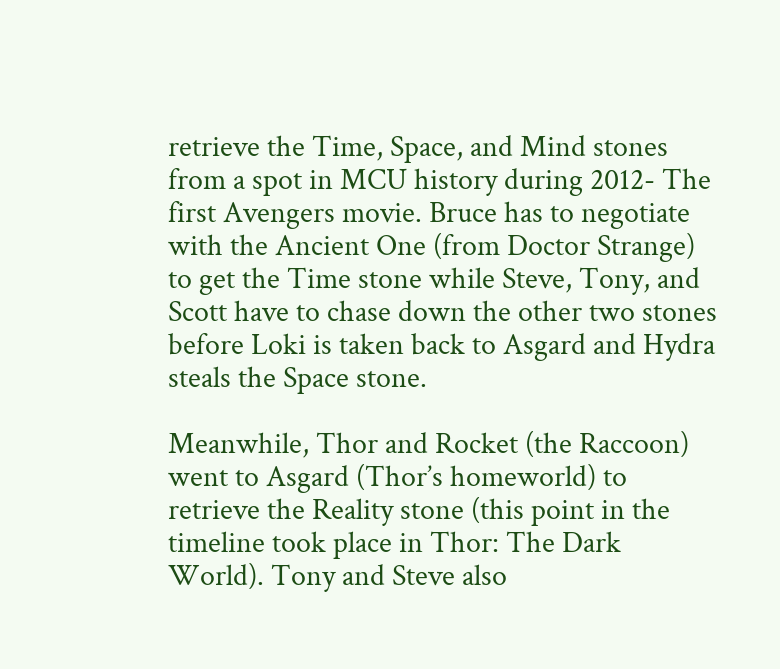retrieve the Time, Space, and Mind stones from a spot in MCU history during 2012- The first Avengers movie. Bruce has to negotiate with the Ancient One (from Doctor Strange) to get the Time stone while Steve, Tony, and Scott have to chase down the other two stones before Loki is taken back to Asgard and Hydra steals the Space stone.

Meanwhile, Thor and Rocket (the Raccoon) went to Asgard (Thor’s homeworld) to retrieve the Reality stone (this point in the timeline took place in Thor: The Dark World). Tony and Steve also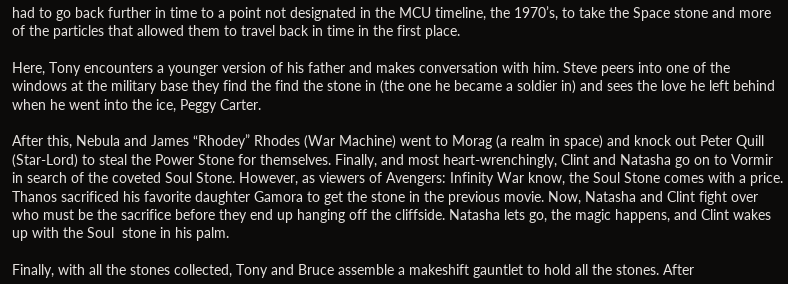had to go back further in time to a point not designated in the MCU timeline, the 1970’s, to take the Space stone and more of the particles that allowed them to travel back in time in the first place.

Here, Tony encounters a younger version of his father and makes conversation with him. Steve peers into one of the windows at the military base they find the find the stone in (the one he became a soldier in) and sees the love he left behind when he went into the ice, Peggy Carter.

After this, Nebula and James “Rhodey” Rhodes (War Machine) went to Morag (a realm in space) and knock out Peter Quill (Star-Lord) to steal the Power Stone for themselves. Finally, and most heart-wrenchingly, Clint and Natasha go on to Vormir in search of the coveted Soul Stone. However, as viewers of Avengers: Infinity War know, the Soul Stone comes with a price. Thanos sacrificed his favorite daughter Gamora to get the stone in the previous movie. Now, Natasha and Clint fight over who must be the sacrifice before they end up hanging off the cliffside. Natasha lets go, the magic happens, and Clint wakes up with the Soul  stone in his palm.

Finally, with all the stones collected, Tony and Bruce assemble a makeshift gauntlet to hold all the stones. After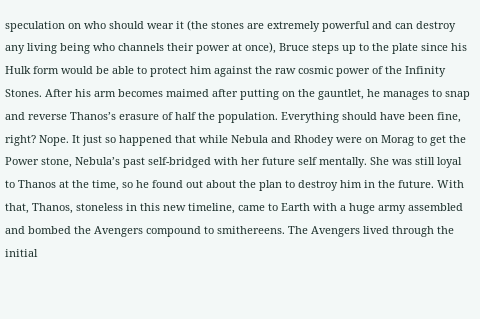speculation on who should wear it (the stones are extremely powerful and can destroy any living being who channels their power at once), Bruce steps up to the plate since his Hulk form would be able to protect him against the raw cosmic power of the Infinity Stones. After his arm becomes maimed after putting on the gauntlet, he manages to snap and reverse Thanos’s erasure of half the population. Everything should have been fine, right? Nope. It just so happened that while Nebula and Rhodey were on Morag to get the Power stone, Nebula’s past self-bridged with her future self mentally. She was still loyal to Thanos at the time, so he found out about the plan to destroy him in the future. With that, Thanos, stoneless in this new timeline, came to Earth with a huge army assembled and bombed the Avengers compound to smithereens. The Avengers lived through the initial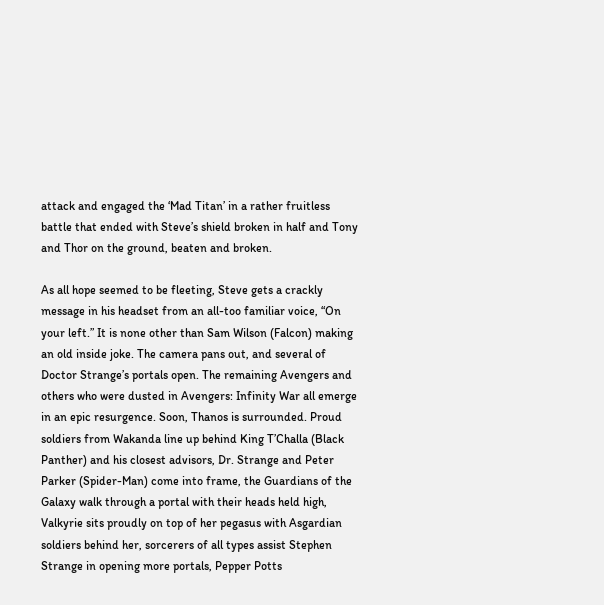attack and engaged the ‘Mad Titan’ in a rather fruitless battle that ended with Steve’s shield broken in half and Tony and Thor on the ground, beaten and broken.

As all hope seemed to be fleeting, Steve gets a crackly message in his headset from an all-too familiar voice, “On your left.” It is none other than Sam Wilson (Falcon) making an old inside joke. The camera pans out, and several of Doctor Strange’s portals open. The remaining Avengers and others who were dusted in Avengers: Infinity War all emerge in an epic resurgence. Soon, Thanos is surrounded. Proud soldiers from Wakanda line up behind King T’Challa (Black Panther) and his closest advisors, Dr. Strange and Peter Parker (Spider-Man) come into frame, the Guardians of the Galaxy walk through a portal with their heads held high, Valkyrie sits proudly on top of her pegasus with Asgardian soldiers behind her, sorcerers of all types assist Stephen Strange in opening more portals, Pepper Potts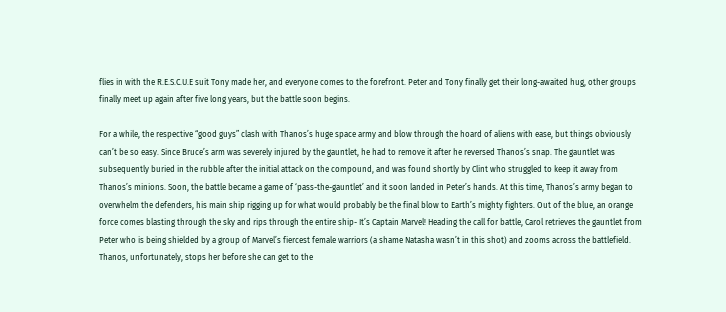flies in with the R.E.S.C.U.E suit Tony made her, and everyone comes to the forefront. Peter and Tony finally get their long-awaited hug, other groups finally meet up again after five long years, but the battle soon begins.

For a while, the respective “good guys” clash with Thanos’s huge space army and blow through the hoard of aliens with ease, but things obviously can’t be so easy. Since Bruce’s arm was severely injured by the gauntlet, he had to remove it after he reversed Thanos’s snap. The gauntlet was subsequently buried in the rubble after the initial attack on the compound, and was found shortly by Clint who struggled to keep it away from Thanos’s minions. Soon, the battle became a game of ‘pass-the-gauntlet’ and it soon landed in Peter’s hands. At this time, Thanos’s army began to overwhelm the defenders, his main ship rigging up for what would probably be the final blow to Earth’s mighty fighters. Out of the blue, an orange force comes blasting through the sky and rips through the entire ship- It’s Captain Marvel! Heading the call for battle, Carol retrieves the gauntlet from Peter who is being shielded by a group of Marvel’s fiercest female warriors (a shame Natasha wasn’t in this shot) and zooms across the battlefield. Thanos, unfortunately, stops her before she can get to the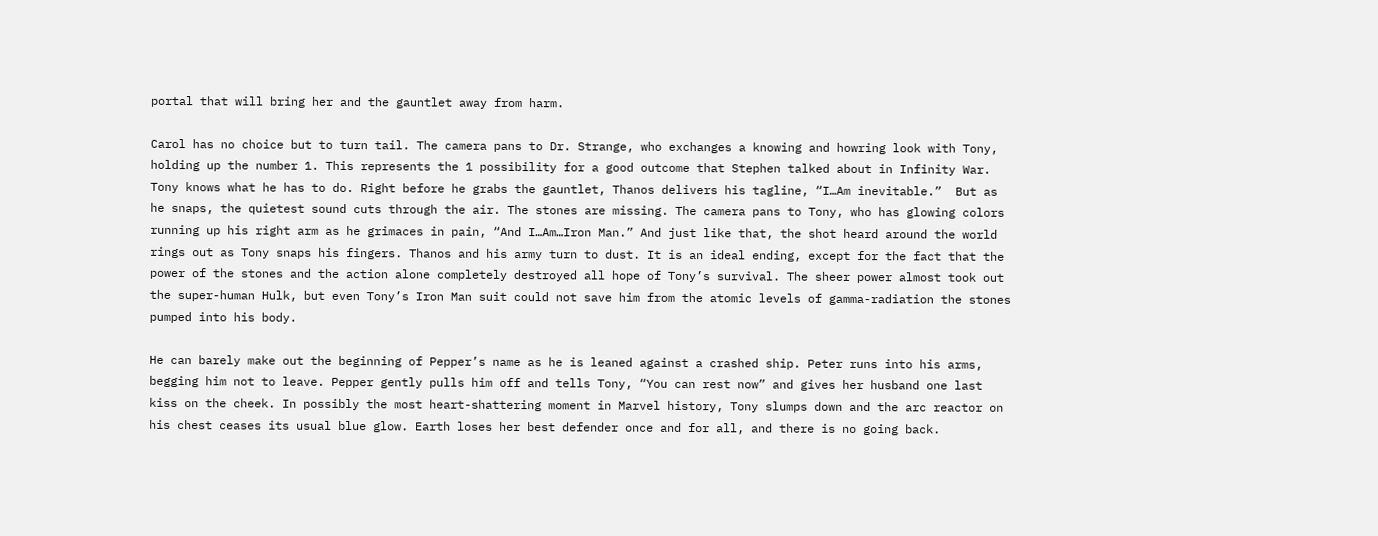portal that will bring her and the gauntlet away from harm.

Carol has no choice but to turn tail. The camera pans to Dr. Strange, who exchanges a knowing and howring look with Tony, holding up the number 1. This represents the 1 possibility for a good outcome that Stephen talked about in Infinity War. Tony knows what he has to do. Right before he grabs the gauntlet, Thanos delivers his tagline, “I…Am inevitable.”  But as he snaps, the quietest sound cuts through the air. The stones are missing. The camera pans to Tony, who has glowing colors running up his right arm as he grimaces in pain, “And I…Am…Iron Man.” And just like that, the shot heard around the world rings out as Tony snaps his fingers. Thanos and his army turn to dust. It is an ideal ending, except for the fact that the power of the stones and the action alone completely destroyed all hope of Tony’s survival. The sheer power almost took out the super-human Hulk, but even Tony’s Iron Man suit could not save him from the atomic levels of gamma-radiation the stones pumped into his body.

He can barely make out the beginning of Pepper’s name as he is leaned against a crashed ship. Peter runs into his arms, begging him not to leave. Pepper gently pulls him off and tells Tony, “You can rest now” and gives her husband one last kiss on the cheek. In possibly the most heart-shattering moment in Marvel history, Tony slumps down and the arc reactor on his chest ceases its usual blue glow. Earth loses her best defender once and for all, and there is no going back.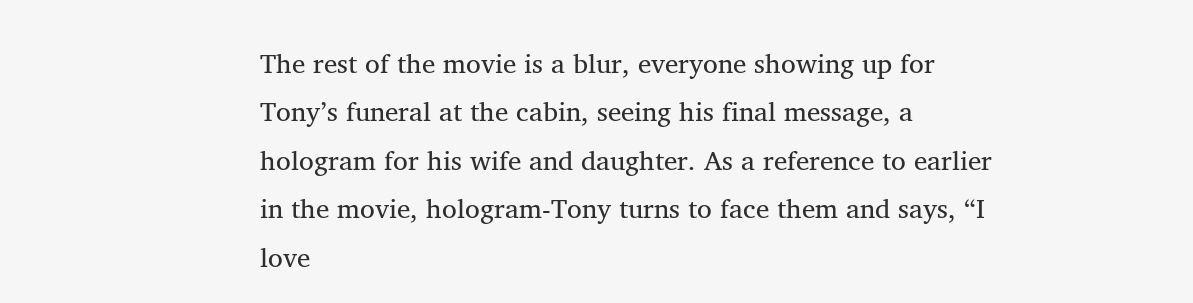The rest of the movie is a blur, everyone showing up for Tony’s funeral at the cabin, seeing his final message, a hologram for his wife and daughter. As a reference to earlier in the movie, hologram-Tony turns to face them and says, “I love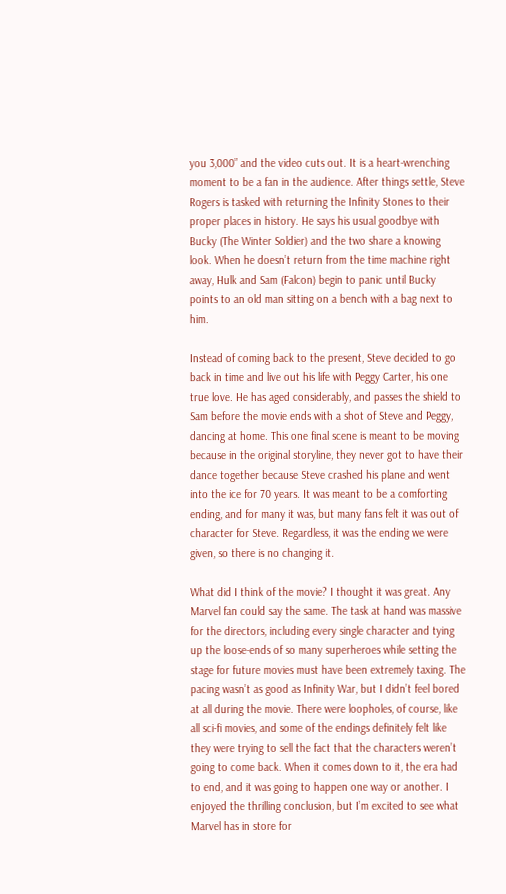you 3,000” and the video cuts out. It is a heart-wrenching moment to be a fan in the audience. After things settle, Steve Rogers is tasked with returning the Infinity Stones to their proper places in history. He says his usual goodbye with Bucky (The Winter Soldier) and the two share a knowing look. When he doesn’t return from the time machine right away, Hulk and Sam (Falcon) begin to panic until Bucky points to an old man sitting on a bench with a bag next to him.

Instead of coming back to the present, Steve decided to go back in time and live out his life with Peggy Carter, his one true love. He has aged considerably, and passes the shield to Sam before the movie ends with a shot of Steve and Peggy, dancing at home. This one final scene is meant to be moving because in the original storyline, they never got to have their dance together because Steve crashed his plane and went into the ice for 70 years. It was meant to be a comforting ending, and for many it was, but many fans felt it was out of character for Steve. Regardless, it was the ending we were given, so there is no changing it.

What did I think of the movie? I thought it was great. Any Marvel fan could say the same. The task at hand was massive for the directors, including every single character and tying up the loose-ends of so many superheroes while setting the stage for future movies must have been extremely taxing. The pacing wasn’t as good as Infinity War, but I didn’t feel bored at all during the movie. There were loopholes, of course, like all sci-fi movies, and some of the endings definitely felt like they were trying to sell the fact that the characters weren’t going to come back. When it comes down to it, the era had to end, and it was going to happen one way or another. I enjoyed the thrilling conclusion, but I’m excited to see what Marvel has in store for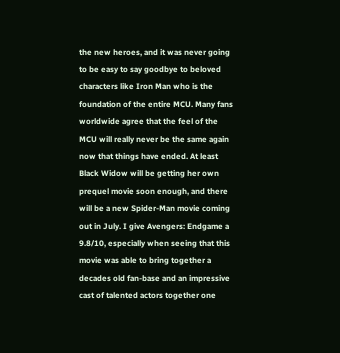the new heroes, and it was never going to be easy to say goodbye to beloved characters like Iron Man who is the foundation of the entire MCU. Many fans worldwide agree that the feel of the MCU will really never be the same again now that things have ended. At least Black Widow will be getting her own prequel movie soon enough, and there will be a new Spider-Man movie coming out in July. I give Avengers: Endgame a 9.8/10, especially when seeing that this movie was able to bring together a decades old fan-base and an impressive cast of talented actors together one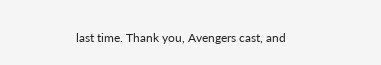last time. Thank you, Avengers cast, and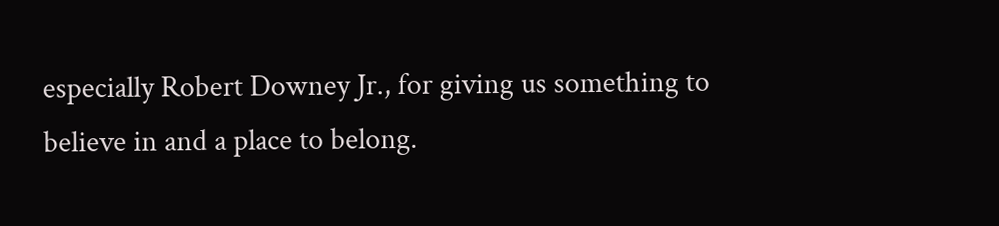especially Robert Downey Jr., for giving us something to believe in and a place to belong.